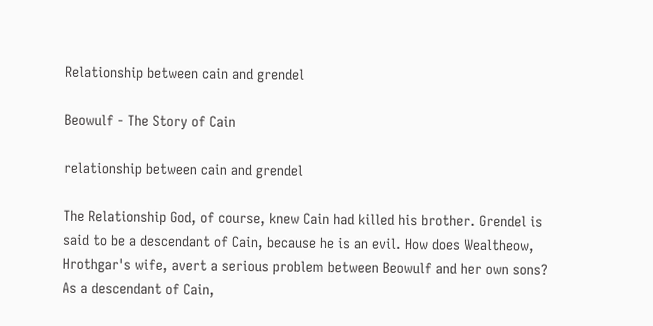Relationship between cain and grendel

Beowulf - The Story of Cain

relationship between cain and grendel

The Relationship God, of course, knew Cain had killed his brother. Grendel is said to be a descendant of Cain, because he is an evil. How does Wealtheow, Hrothgar's wife, avert a serious problem between Beowulf and her own sons? As a descendant of Cain,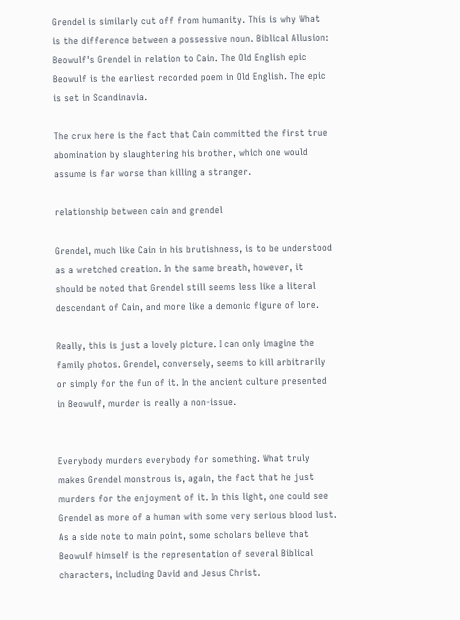Grendel is similarly cut off from humanity. This is why What is the difference between a possessive noun. Biblical Allusion: Beowulf's Grendel in relation to Cain. The Old English epic Beowulf is the earliest recorded poem in Old English. The epic is set in Scandinavia.

The crux here is the fact that Cain committed the first true abomination by slaughtering his brother, which one would assume is far worse than killing a stranger.

relationship between cain and grendel

Grendel, much like Cain in his brutishness, is to be understood as a wretched creation. In the same breath, however, it should be noted that Grendel still seems less like a literal descendant of Cain, and more like a demonic figure of lore.

Really, this is just a lovely picture. I can only imagine the family photos. Grendel, conversely, seems to kill arbitrarily or simply for the fun of it. In the ancient culture presented in Beowulf, murder is really a non-issue.


Everybody murders everybody for something. What truly makes Grendel monstrous is, again, the fact that he just murders for the enjoyment of it. In this light, one could see Grendel as more of a human with some very serious blood lust. As a side note to main point, some scholars believe that Beowulf himself is the representation of several Biblical characters, including David and Jesus Christ.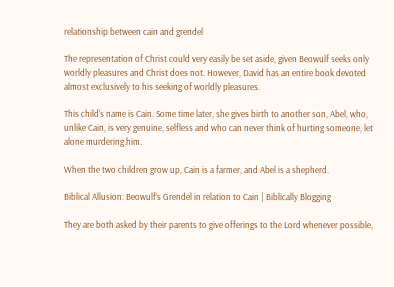relationship between cain and grendel

The representation of Christ could very easily be set aside, given Beowulf seeks only worldly pleasures and Christ does not. However, David has an entire book devoted almost exclusively to his seeking of worldly pleasures.

This child's name is Cain. Some time later, she gives birth to another son, Abel, who, unlike Cain, is very genuine, selfless and who can never think of hurting someone, let alone murdering him.

When the two children grow up, Cain is a farmer, and Abel is a shepherd.

Biblical Allusion: Beowulf’s Grendel in relation to Cain | Biblically Blogging

They are both asked by their parents to give offerings to the Lord whenever possible,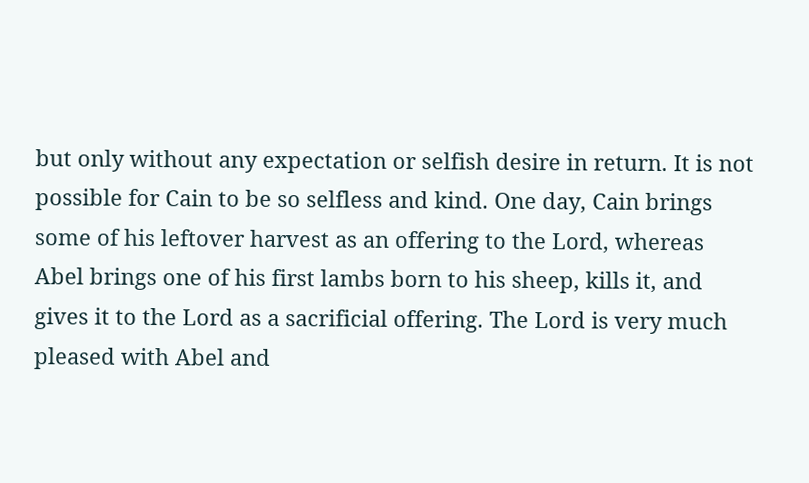but only without any expectation or selfish desire in return. It is not possible for Cain to be so selfless and kind. One day, Cain brings some of his leftover harvest as an offering to the Lord, whereas Abel brings one of his first lambs born to his sheep, kills it, and gives it to the Lord as a sacrificial offering. The Lord is very much pleased with Abel and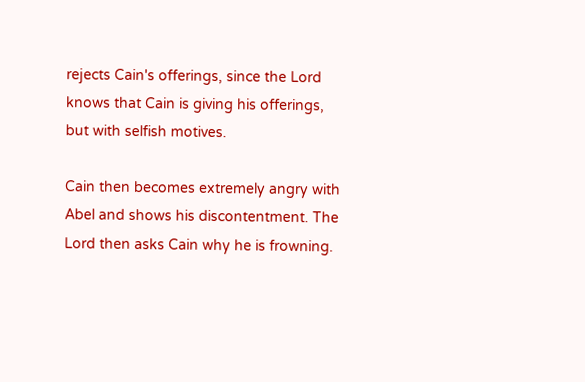rejects Cain's offerings, since the Lord knows that Cain is giving his offerings, but with selfish motives.

Cain then becomes extremely angry with Abel and shows his discontentment. The Lord then asks Cain why he is frowning.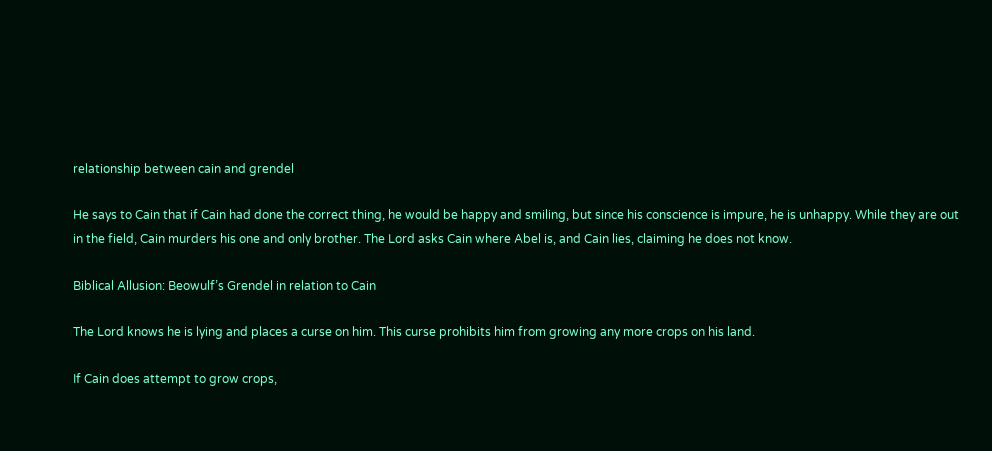relationship between cain and grendel

He says to Cain that if Cain had done the correct thing, he would be happy and smiling, but since his conscience is impure, he is unhappy. While they are out in the field, Cain murders his one and only brother. The Lord asks Cain where Abel is, and Cain lies, claiming he does not know.

Biblical Allusion: Beowulf’s Grendel in relation to Cain

The Lord knows he is lying and places a curse on him. This curse prohibits him from growing any more crops on his land.

If Cain does attempt to grow crops,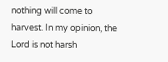nothing will come to harvest. In my opinion, the Lord is not harsh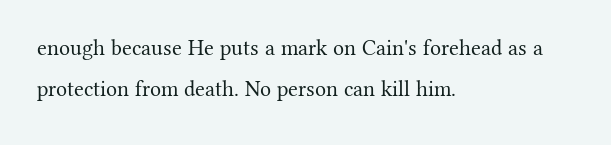enough because He puts a mark on Cain's forehead as a protection from death. No person can kill him.